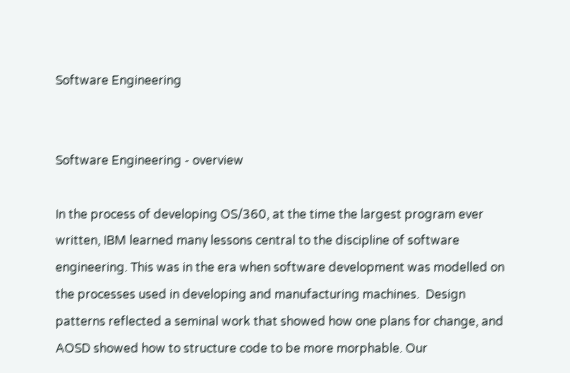Software Engineering


Software Engineering - overview

In the process of developing OS/360, at the time the largest program ever written, IBM learned many lessons central to the discipline of software engineering. This was in the era when software development was modelled on the processes used in developing and manufacturing machines.  Design patterns reflected a seminal work that showed how one plans for change, and AOSD showed how to structure code to be more morphable. Our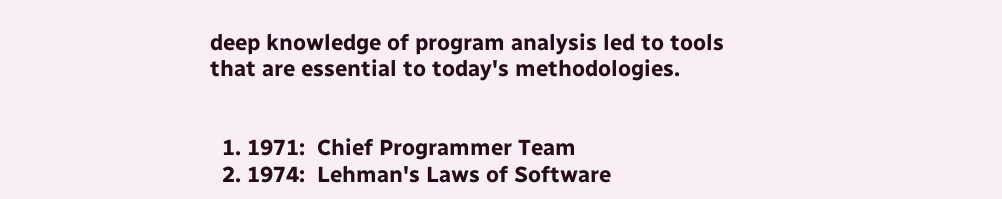deep knowledge of program analysis led to tools that are essential to today's methodologies.


  1. 1971:  Chief Programmer Team
  2. 1974:  Lehman's Laws of Software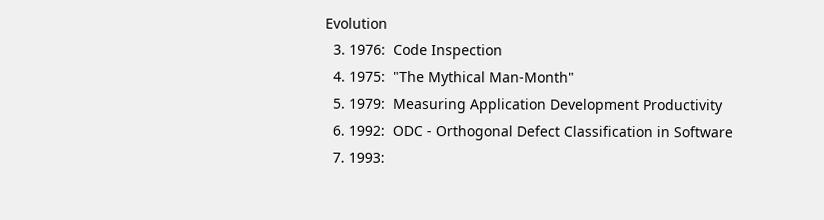Evolution
  3. 1976:  Code Inspection
  4. 1975:  "The Mythical Man-Month"
  5. 1979:  Measuring Application Development Productivity
  6. 1992:  ODC - Orthogonal Defect Classification in Software
  7. 1993: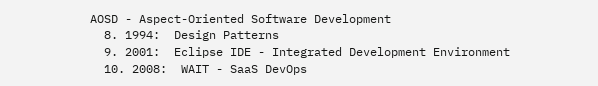AOSD - Aspect-Oriented Software Development
  8. 1994:  Design Patterns
  9. 2001:  Eclipse IDE - Integrated Development Environment
  10. 2008:  WAIT - SaaS DevOps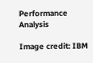Performance Analysis

Image credit: IBM